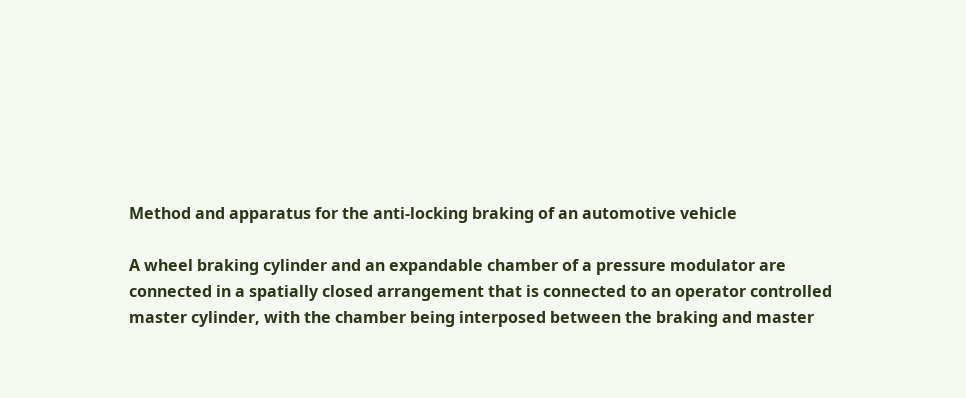Method and apparatus for the anti-locking braking of an automotive vehicle

A wheel braking cylinder and an expandable chamber of a pressure modulator are connected in a spatially closed arrangement that is connected to an operator controlled master cylinder, with the chamber being interposed between the braking and master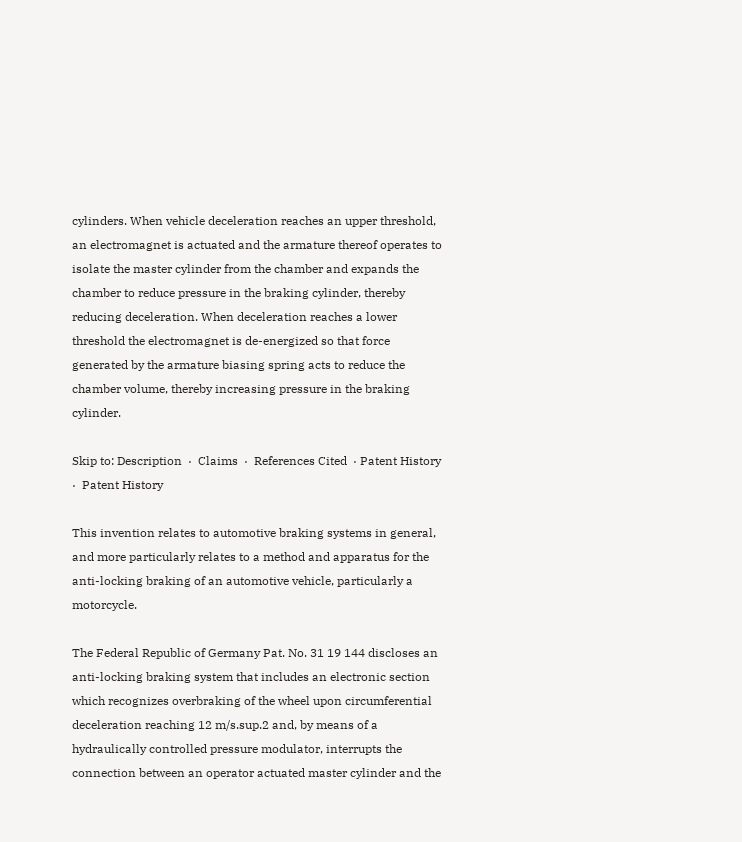cylinders. When vehicle deceleration reaches an upper threshold, an electromagnet is actuated and the armature thereof operates to isolate the master cylinder from the chamber and expands the chamber to reduce pressure in the braking cylinder, thereby reducing deceleration. When deceleration reaches a lower threshold the electromagnet is de-energized so that force generated by the armature biasing spring acts to reduce the chamber volume, thereby increasing pressure in the braking cylinder.

Skip to: Description  ·  Claims  ·  References Cited  · Patent History  ·  Patent History

This invention relates to automotive braking systems in general, and more particularly relates to a method and apparatus for the anti-locking braking of an automotive vehicle, particularly a motorcycle.

The Federal Republic of Germany Pat. No. 31 19 144 discloses an anti-locking braking system that includes an electronic section which recognizes overbraking of the wheel upon circumferential deceleration reaching 12 m/s.sup.2 and, by means of a hydraulically controlled pressure modulator, interrupts the connection between an operator actuated master cylinder and the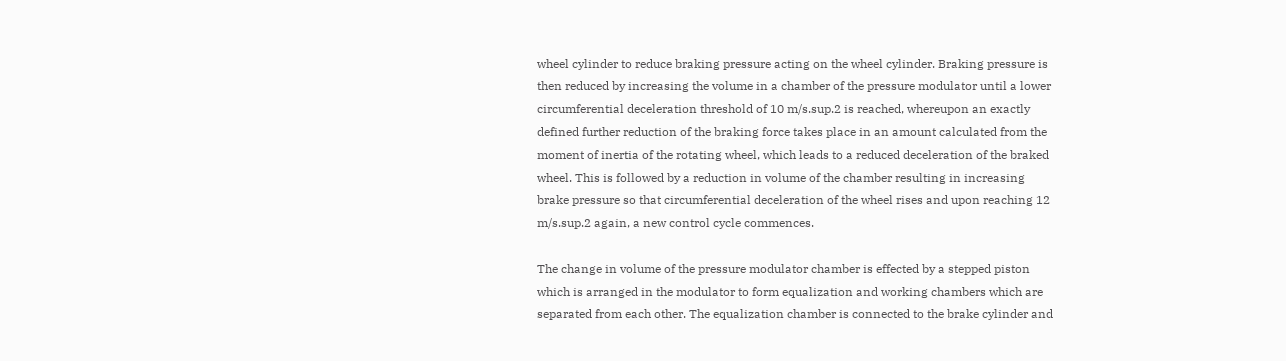wheel cylinder to reduce braking pressure acting on the wheel cylinder. Braking pressure is then reduced by increasing the volume in a chamber of the pressure modulator until a lower circumferential deceleration threshold of 10 m/s.sup.2 is reached, whereupon an exactly defined further reduction of the braking force takes place in an amount calculated from the moment of inertia of the rotating wheel, which leads to a reduced deceleration of the braked wheel. This is followed by a reduction in volume of the chamber resulting in increasing brake pressure so that circumferential deceleration of the wheel rises and upon reaching 12 m/s.sup.2 again, a new control cycle commences.

The change in volume of the pressure modulator chamber is effected by a stepped piston which is arranged in the modulator to form equalization and working chambers which are separated from each other. The equalization chamber is connected to the brake cylinder and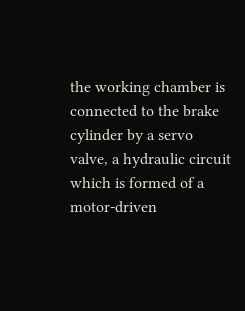the working chamber is connected to the brake cylinder by a servo valve, a hydraulic circuit which is formed of a motor-driven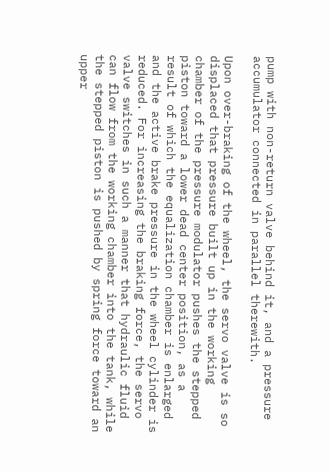pump with non-return valve behind it, and a pressure accumulator connected in parallel therewith.

Upon over-braking of the wheel, the servo valve is so displaced that pressure built up in the working chamber of the pressure modulator pushes the stepped piston toward a lower dead center position, as a result of which the equalization chamber is enlarged and the active brake pressure in the wheel cylinder is reduced. For increasing the braking force, the servo valve switches in such a manner that hydraulic fluid can flow from the working chamber into the tank, while the stepped piston is pushed by spring force toward an upper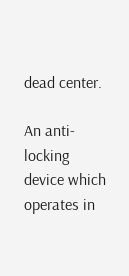dead center.

An anti-locking device which operates in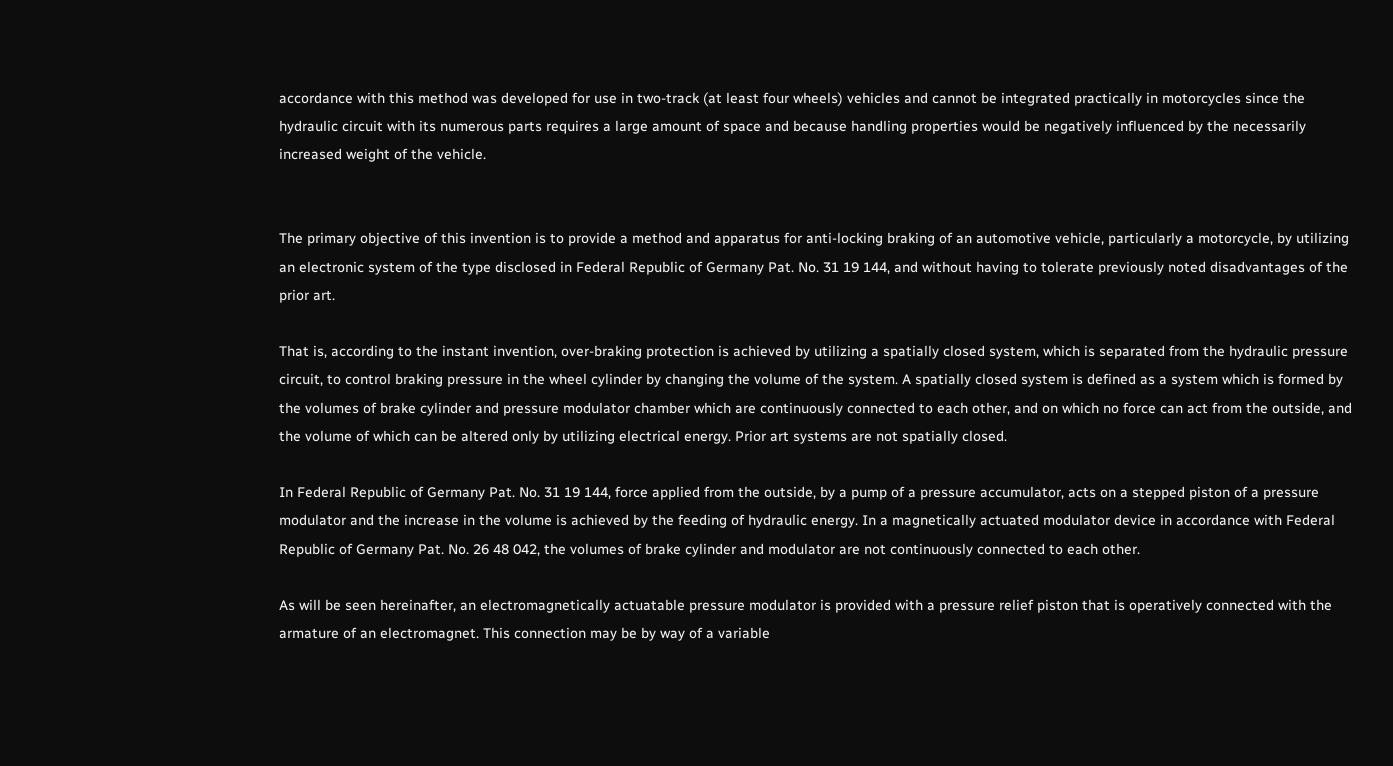accordance with this method was developed for use in two-track (at least four wheels) vehicles and cannot be integrated practically in motorcycles since the hydraulic circuit with its numerous parts requires a large amount of space and because handling properties would be negatively influenced by the necessarily increased weight of the vehicle.


The primary objective of this invention is to provide a method and apparatus for anti-locking braking of an automotive vehicle, particularly a motorcycle, by utilizing an electronic system of the type disclosed in Federal Republic of Germany Pat. No. 31 19 144, and without having to tolerate previously noted disadvantages of the prior art.

That is, according to the instant invention, over-braking protection is achieved by utilizing a spatially closed system, which is separated from the hydraulic pressure circuit, to control braking pressure in the wheel cylinder by changing the volume of the system. A spatially closed system is defined as a system which is formed by the volumes of brake cylinder and pressure modulator chamber which are continuously connected to each other, and on which no force can act from the outside, and the volume of which can be altered only by utilizing electrical energy. Prior art systems are not spatially closed.

In Federal Republic of Germany Pat. No. 31 19 144, force applied from the outside, by a pump of a pressure accumulator, acts on a stepped piston of a pressure modulator and the increase in the volume is achieved by the feeding of hydraulic energy. In a magnetically actuated modulator device in accordance with Federal Republic of Germany Pat. No. 26 48 042, the volumes of brake cylinder and modulator are not continuously connected to each other.

As will be seen hereinafter, an electromagnetically actuatable pressure modulator is provided with a pressure relief piston that is operatively connected with the armature of an electromagnet. This connection may be by way of a variable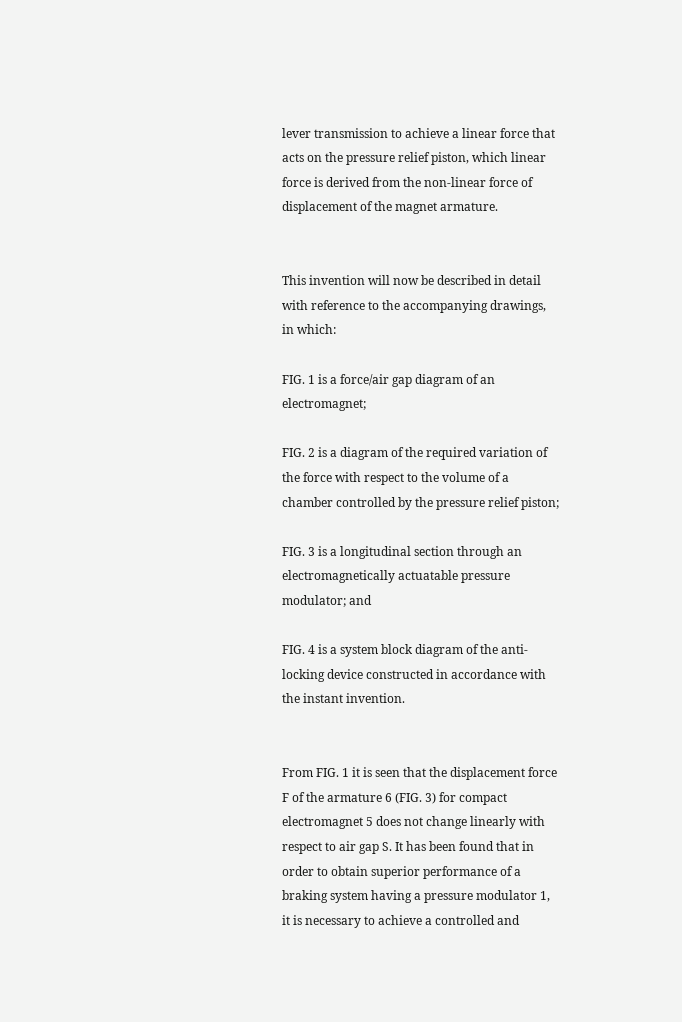lever transmission to achieve a linear force that acts on the pressure relief piston, which linear force is derived from the non-linear force of displacement of the magnet armature.


This invention will now be described in detail with reference to the accompanying drawings, in which:

FIG. 1 is a force/air gap diagram of an electromagnet;

FIG. 2 is a diagram of the required variation of the force with respect to the volume of a chamber controlled by the pressure relief piston;

FIG. 3 is a longitudinal section through an electromagnetically actuatable pressure modulator; and

FIG. 4 is a system block diagram of the anti-locking device constructed in accordance with the instant invention.


From FIG. 1 it is seen that the displacement force F of the armature 6 (FIG. 3) for compact electromagnet 5 does not change linearly with respect to air gap S. It has been found that in order to obtain superior performance of a braking system having a pressure modulator 1, it is necessary to achieve a controlled and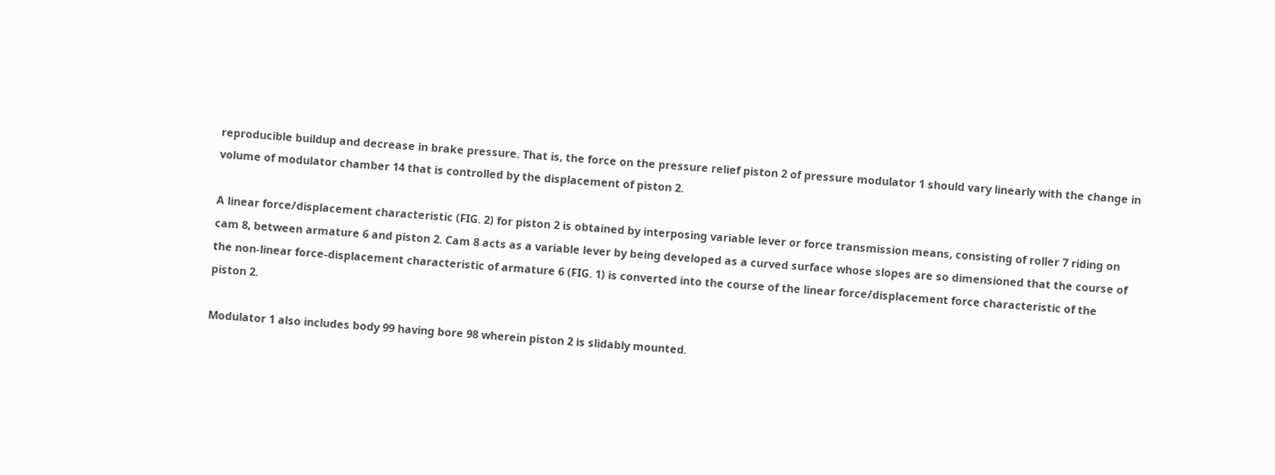reproducible buildup and decrease in brake pressure. That is, the force on the pressure relief piston 2 of pressure modulator 1 should vary linearly with the change in volume of modulator chamber 14 that is controlled by the displacement of piston 2.

A linear force/displacement characteristic (FIG. 2) for piston 2 is obtained by interposing variable lever or force transmission means, consisting of roller 7 riding on cam 8, between armature 6 and piston 2. Cam 8 acts as a variable lever by being developed as a curved surface whose slopes are so dimensioned that the course of the non-linear force-displacement characteristic of armature 6 (FIG. 1) is converted into the course of the linear force/displacement force characteristic of the piston 2.

Modulator 1 also includes body 99 having bore 98 wherein piston 2 is slidably mounted.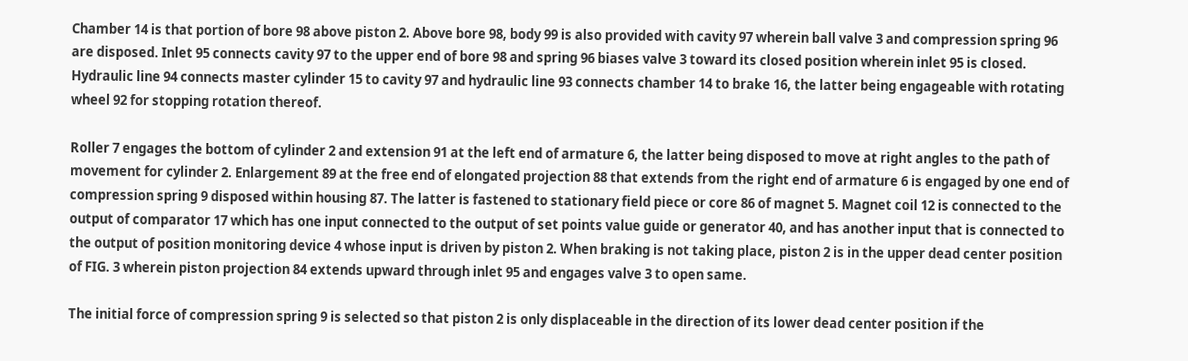Chamber 14 is that portion of bore 98 above piston 2. Above bore 98, body 99 is also provided with cavity 97 wherein ball valve 3 and compression spring 96 are disposed. Inlet 95 connects cavity 97 to the upper end of bore 98 and spring 96 biases valve 3 toward its closed position wherein inlet 95 is closed. Hydraulic line 94 connects master cylinder 15 to cavity 97 and hydraulic line 93 connects chamber 14 to brake 16, the latter being engageable with rotating wheel 92 for stopping rotation thereof.

Roller 7 engages the bottom of cylinder 2 and extension 91 at the left end of armature 6, the latter being disposed to move at right angles to the path of movement for cylinder 2. Enlargement 89 at the free end of elongated projection 88 that extends from the right end of armature 6 is engaged by one end of compression spring 9 disposed within housing 87. The latter is fastened to stationary field piece or core 86 of magnet 5. Magnet coil 12 is connected to the output of comparator 17 which has one input connected to the output of set points value guide or generator 40, and has another input that is connected to the output of position monitoring device 4 whose input is driven by piston 2. When braking is not taking place, piston 2 is in the upper dead center position of FIG. 3 wherein piston projection 84 extends upward through inlet 95 and engages valve 3 to open same.

The initial force of compression spring 9 is selected so that piston 2 is only displaceable in the direction of its lower dead center position if the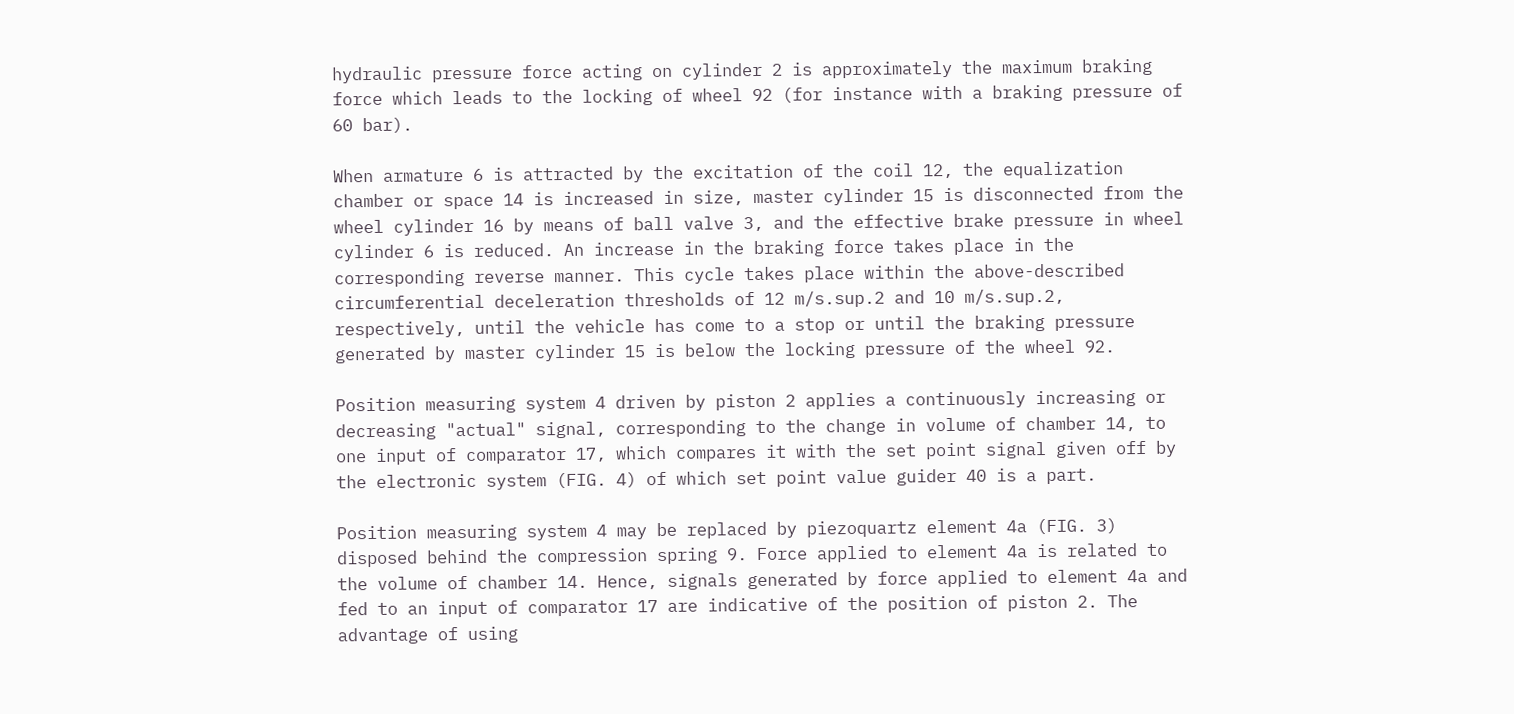hydraulic pressure force acting on cylinder 2 is approximately the maximum braking force which leads to the locking of wheel 92 (for instance with a braking pressure of 60 bar).

When armature 6 is attracted by the excitation of the coil 12, the equalization chamber or space 14 is increased in size, master cylinder 15 is disconnected from the wheel cylinder 16 by means of ball valve 3, and the effective brake pressure in wheel cylinder 6 is reduced. An increase in the braking force takes place in the corresponding reverse manner. This cycle takes place within the above-described circumferential deceleration thresholds of 12 m/s.sup.2 and 10 m/s.sup.2, respectively, until the vehicle has come to a stop or until the braking pressure generated by master cylinder 15 is below the locking pressure of the wheel 92.

Position measuring system 4 driven by piston 2 applies a continuously increasing or decreasing "actual" signal, corresponding to the change in volume of chamber 14, to one input of comparator 17, which compares it with the set point signal given off by the electronic system (FIG. 4) of which set point value guider 40 is a part.

Position measuring system 4 may be replaced by piezoquartz element 4a (FIG. 3) disposed behind the compression spring 9. Force applied to element 4a is related to the volume of chamber 14. Hence, signals generated by force applied to element 4a and fed to an input of comparator 17 are indicative of the position of piston 2. The advantage of using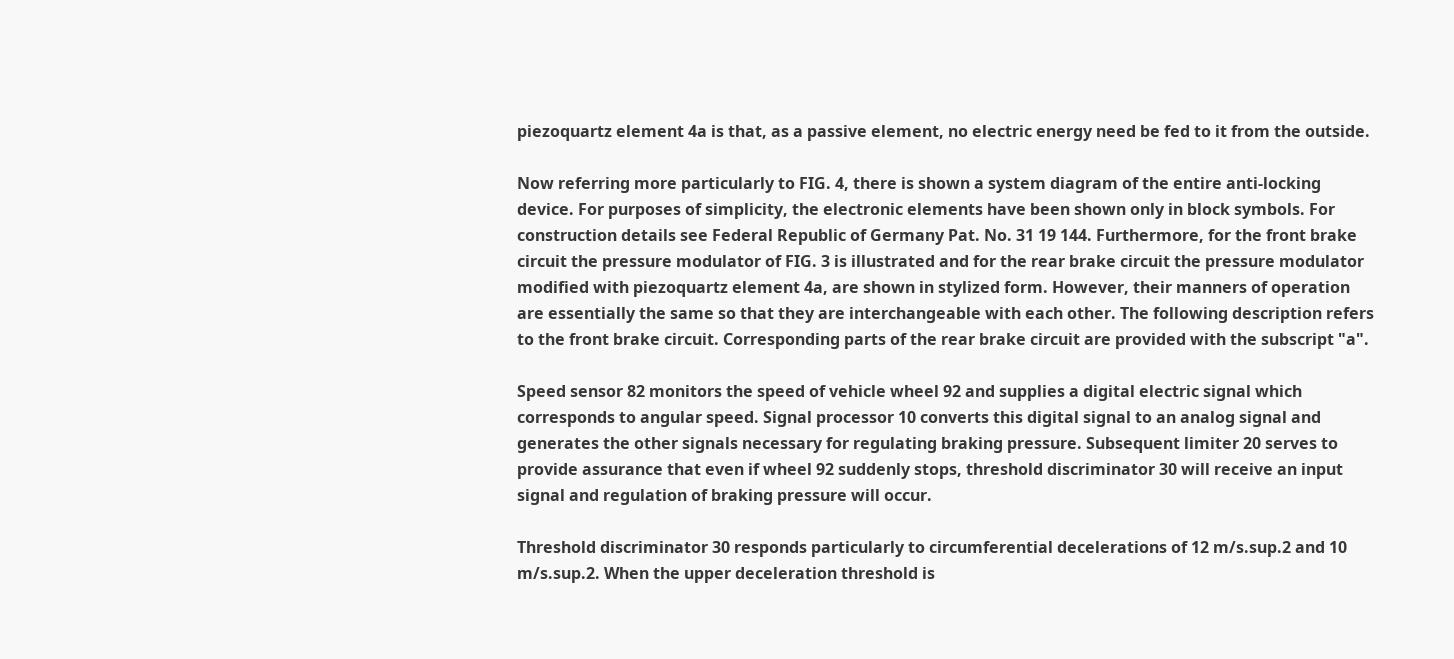piezoquartz element 4a is that, as a passive element, no electric energy need be fed to it from the outside.

Now referring more particularly to FIG. 4, there is shown a system diagram of the entire anti-locking device. For purposes of simplicity, the electronic elements have been shown only in block symbols. For construction details see Federal Republic of Germany Pat. No. 31 19 144. Furthermore, for the front brake circuit the pressure modulator of FIG. 3 is illustrated and for the rear brake circuit the pressure modulator modified with piezoquartz element 4a, are shown in stylized form. However, their manners of operation are essentially the same so that they are interchangeable with each other. The following description refers to the front brake circuit. Corresponding parts of the rear brake circuit are provided with the subscript "a".

Speed sensor 82 monitors the speed of vehicle wheel 92 and supplies a digital electric signal which corresponds to angular speed. Signal processor 10 converts this digital signal to an analog signal and generates the other signals necessary for regulating braking pressure. Subsequent limiter 20 serves to provide assurance that even if wheel 92 suddenly stops, threshold discriminator 30 will receive an input signal and regulation of braking pressure will occur.

Threshold discriminator 30 responds particularly to circumferential decelerations of 12 m/s.sup.2 and 10 m/s.sup.2. When the upper deceleration threshold is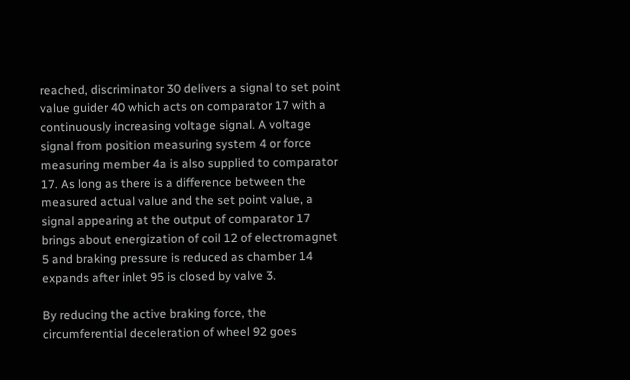reached, discriminator 30 delivers a signal to set point value guider 40 which acts on comparator 17 with a continuously increasing voltage signal. A voltage signal from position measuring system 4 or force measuring member 4a is also supplied to comparator 17. As long as there is a difference between the measured actual value and the set point value, a signal appearing at the output of comparator 17 brings about energization of coil 12 of electromagnet 5 and braking pressure is reduced as chamber 14 expands after inlet 95 is closed by valve 3.

By reducing the active braking force, the circumferential deceleration of wheel 92 goes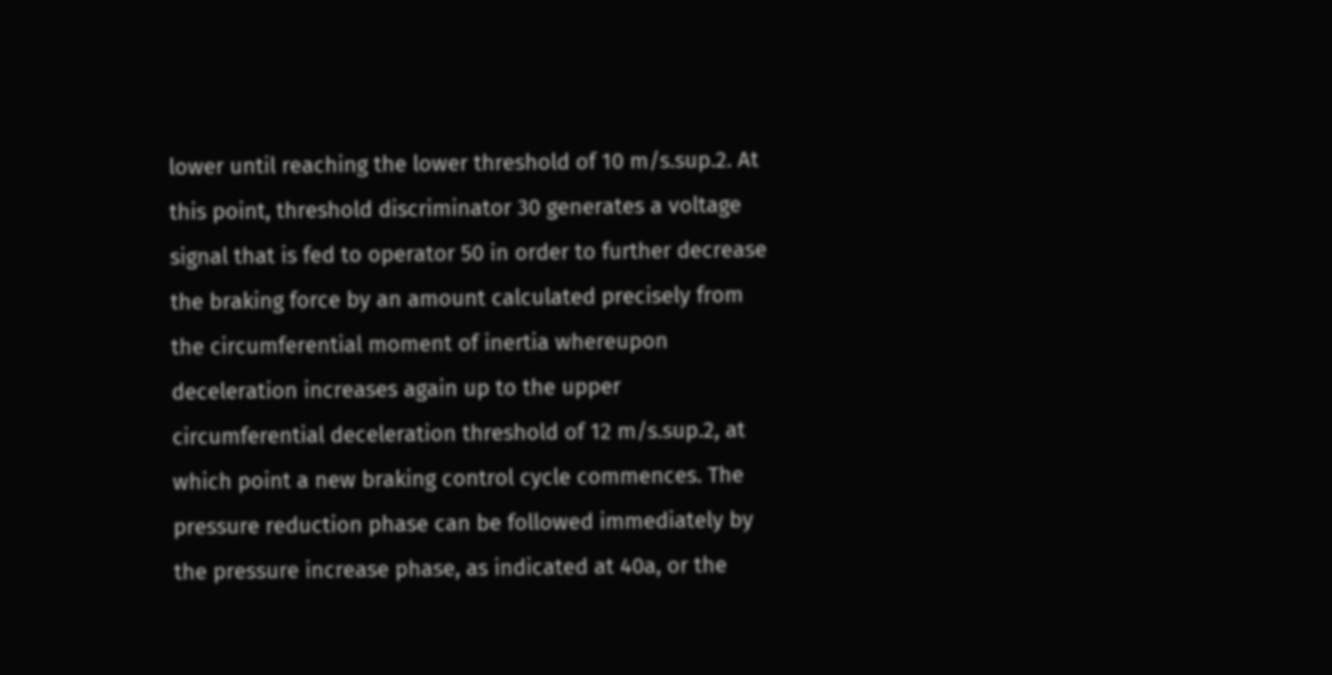lower until reaching the lower threshold of 10 m/s.sup.2. At this point, threshold discriminator 30 generates a voltage signal that is fed to operator 50 in order to further decrease the braking force by an amount calculated precisely from the circumferential moment of inertia whereupon deceleration increases again up to the upper circumferential deceleration threshold of 12 m/s.sup.2, at which point a new braking control cycle commences. The pressure reduction phase can be followed immediately by the pressure increase phase, as indicated at 40a, or the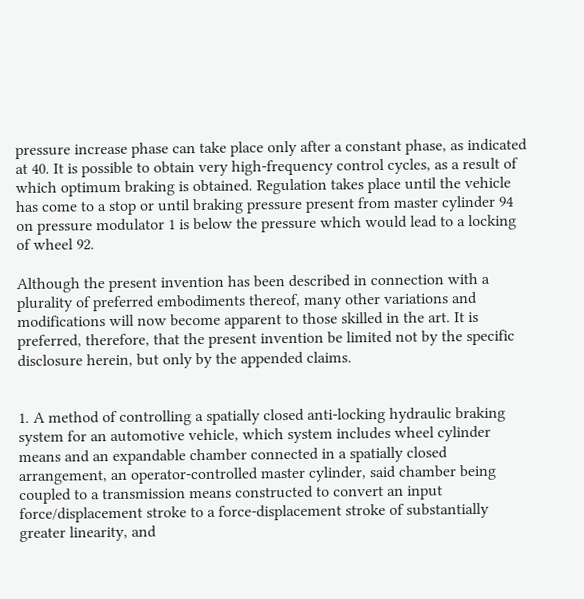pressure increase phase can take place only after a constant phase, as indicated at 40. It is possible to obtain very high-frequency control cycles, as a result of which optimum braking is obtained. Regulation takes place until the vehicle has come to a stop or until braking pressure present from master cylinder 94 on pressure modulator 1 is below the pressure which would lead to a locking of wheel 92.

Although the present invention has been described in connection with a plurality of preferred embodiments thereof, many other variations and modifications will now become apparent to those skilled in the art. It is preferred, therefore, that the present invention be limited not by the specific disclosure herein, but only by the appended claims.


1. A method of controlling a spatially closed anti-locking hydraulic braking system for an automotive vehicle, which system includes wheel cylinder means and an expandable chamber connected in a spatially closed arrangement, an operator-controlled master cylinder, said chamber being coupled to a transmission means constructed to convert an input force/displacement stroke to a force-displacement stroke of substantially greater linearity, and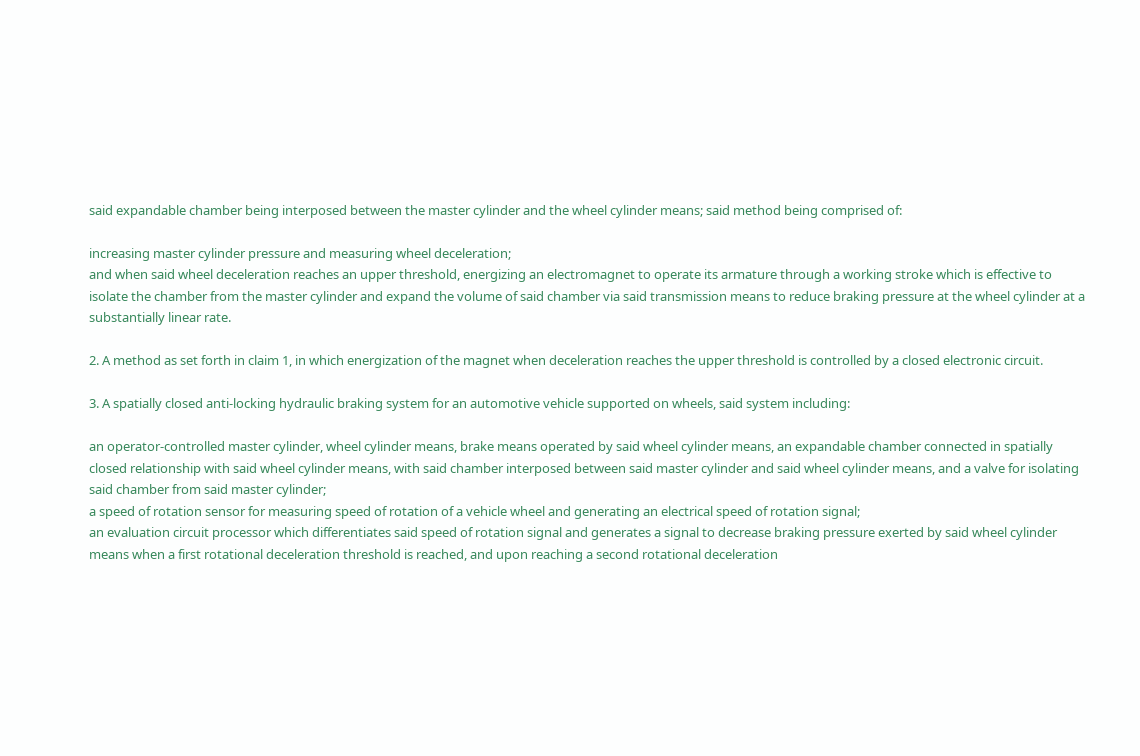said expandable chamber being interposed between the master cylinder and the wheel cylinder means; said method being comprised of:

increasing master cylinder pressure and measuring wheel deceleration;
and when said wheel deceleration reaches an upper threshold, energizing an electromagnet to operate its armature through a working stroke which is effective to isolate the chamber from the master cylinder and expand the volume of said chamber via said transmission means to reduce braking pressure at the wheel cylinder at a substantially linear rate.

2. A method as set forth in claim 1, in which energization of the magnet when deceleration reaches the upper threshold is controlled by a closed electronic circuit.

3. A spatially closed anti-locking hydraulic braking system for an automotive vehicle supported on wheels, said system including:

an operator-controlled master cylinder, wheel cylinder means, brake means operated by said wheel cylinder means, an expandable chamber connected in spatially closed relationship with said wheel cylinder means, with said chamber interposed between said master cylinder and said wheel cylinder means, and a valve for isolating said chamber from said master cylinder;
a speed of rotation sensor for measuring speed of rotation of a vehicle wheel and generating an electrical speed of rotation signal;
an evaluation circuit processor which differentiates said speed of rotation signal and generates a signal to decrease braking pressure exerted by said wheel cylinder means when a first rotational deceleration threshold is reached, and upon reaching a second rotational deceleration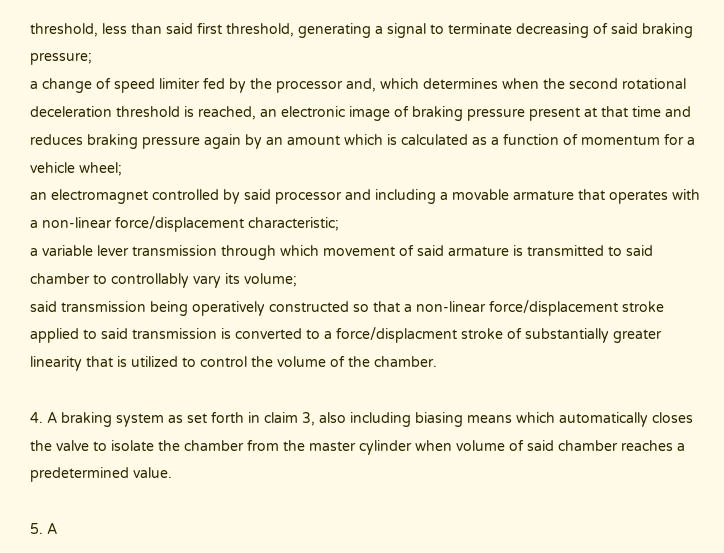threshold, less than said first threshold, generating a signal to terminate decreasing of said braking pressure;
a change of speed limiter fed by the processor and, which determines when the second rotational deceleration threshold is reached, an electronic image of braking pressure present at that time and reduces braking pressure again by an amount which is calculated as a function of momentum for a vehicle wheel;
an electromagnet controlled by said processor and including a movable armature that operates with a non-linear force/displacement characteristic;
a variable lever transmission through which movement of said armature is transmitted to said chamber to controllably vary its volume;
said transmission being operatively constructed so that a non-linear force/displacement stroke applied to said transmission is converted to a force/displacment stroke of substantially greater linearity that is utilized to control the volume of the chamber.

4. A braking system as set forth in claim 3, also including biasing means which automatically closes the valve to isolate the chamber from the master cylinder when volume of said chamber reaches a predetermined value.

5. A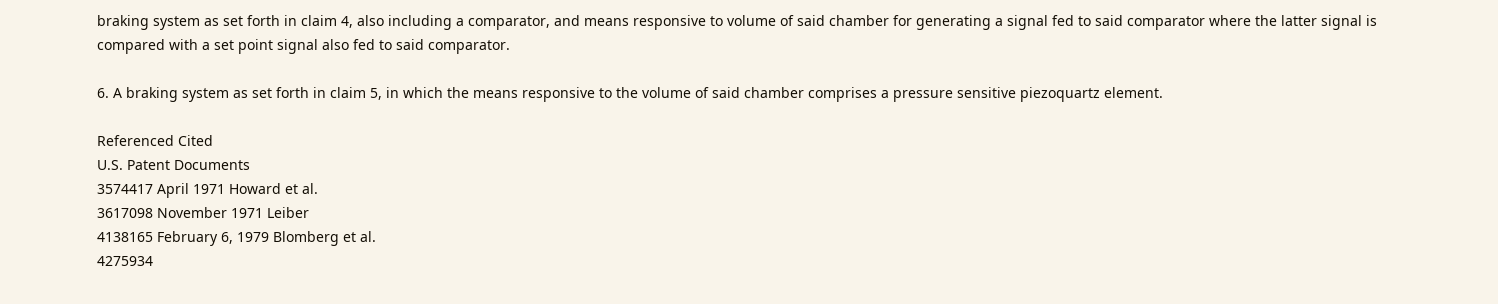braking system as set forth in claim 4, also including a comparator, and means responsive to volume of said chamber for generating a signal fed to said comparator where the latter signal is compared with a set point signal also fed to said comparator.

6. A braking system as set forth in claim 5, in which the means responsive to the volume of said chamber comprises a pressure sensitive piezoquartz element.

Referenced Cited
U.S. Patent Documents
3574417 April 1971 Howard et al.
3617098 November 1971 Leiber
4138165 February 6, 1979 Blomberg et al.
4275934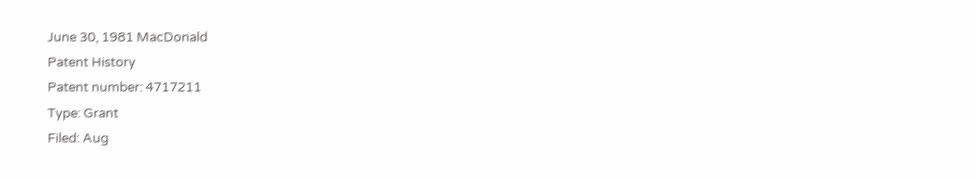June 30, 1981 MacDonald
Patent History
Patent number: 4717211
Type: Grant
Filed: Aug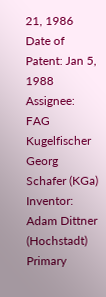21, 1986
Date of Patent: Jan 5, 1988
Assignee: FAG Kugelfischer Georg Schafer (KGa)
Inventor: Adam Dittner (Hochstadt)
Primary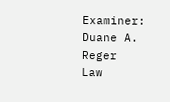Examiner: Duane A. Reger
Law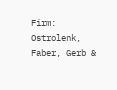Firm: Ostrolenk, Faber, Gerb &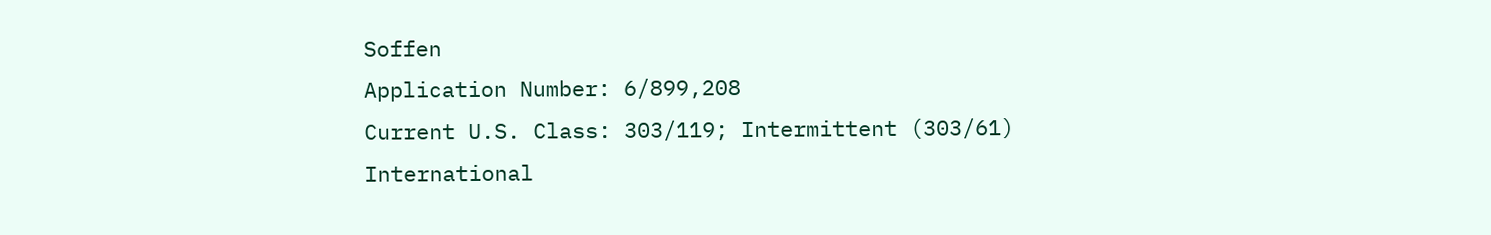Soffen
Application Number: 6/899,208
Current U.S. Class: 303/119; Intermittent (303/61)
International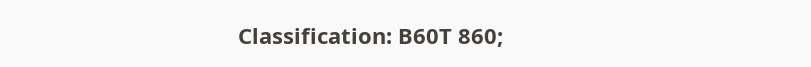Classification: B60T 860;